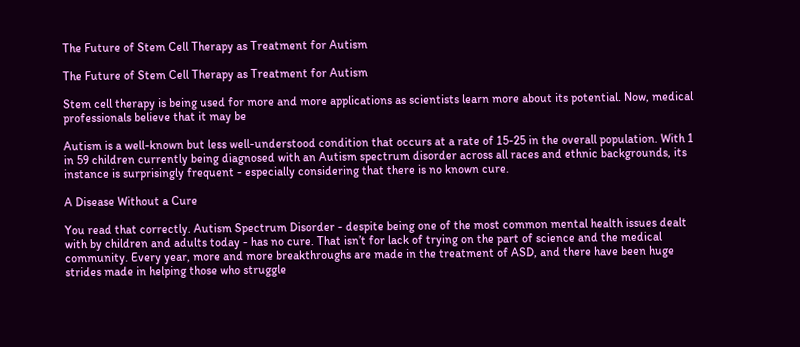The Future of Stem Cell Therapy as Treatment for Autism

The Future of Stem Cell Therapy as Treatment for Autism

Stem cell therapy is being used for more and more applications as scientists learn more about its potential. Now, medical professionals believe that it may be

Autism is a well-known but less well-understood condition that occurs at a rate of 15-25 in the overall population. With 1 in 59 children currently being diagnosed with an Autism spectrum disorder across all races and ethnic backgrounds, its instance is surprisingly frequent - especially considering that there is no known cure.

A Disease Without a Cure

You read that correctly. Autism Spectrum Disorder - despite being one of the most common mental health issues dealt with by children and adults today - has no cure. That isn’t for lack of trying on the part of science and the medical community. Every year, more and more breakthroughs are made in the treatment of ASD, and there have been huge strides made in helping those who struggle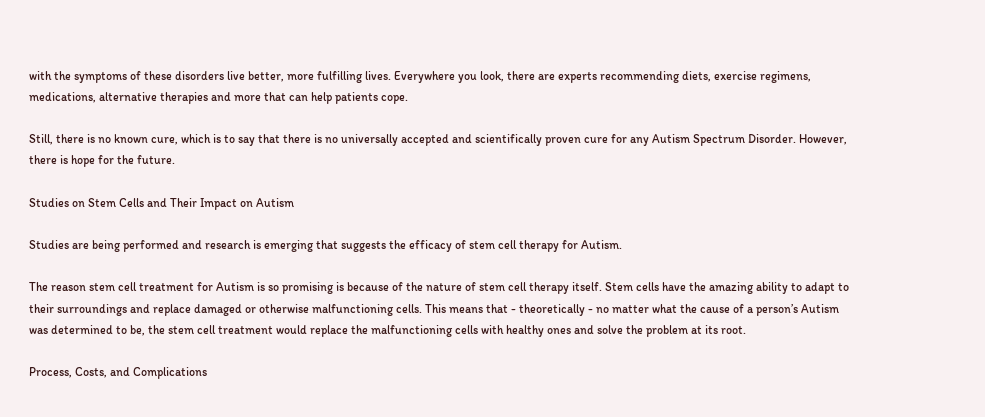with the symptoms of these disorders live better, more fulfilling lives. Everywhere you look, there are experts recommending diets, exercise regimens, medications, alternative therapies and more that can help patients cope.

Still, there is no known cure, which is to say that there is no universally accepted and scientifically proven cure for any Autism Spectrum Disorder. However, there is hope for the future.

Studies on Stem Cells and Their Impact on Autism

Studies are being performed and research is emerging that suggests the efficacy of stem cell therapy for Autism.

The reason stem cell treatment for Autism is so promising is because of the nature of stem cell therapy itself. Stem cells have the amazing ability to adapt to their surroundings and replace damaged or otherwise malfunctioning cells. This means that - theoretically - no matter what the cause of a person’s Autism was determined to be, the stem cell treatment would replace the malfunctioning cells with healthy ones and solve the problem at its root.

Process, Costs, and Complications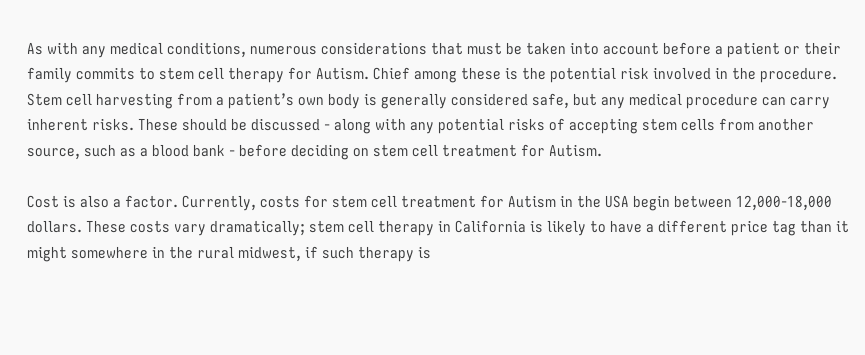As with any medical conditions, numerous considerations that must be taken into account before a patient or their family commits to stem cell therapy for Autism. Chief among these is the potential risk involved in the procedure. Stem cell harvesting from a patient’s own body is generally considered safe, but any medical procedure can carry inherent risks. These should be discussed - along with any potential risks of accepting stem cells from another source, such as a blood bank - before deciding on stem cell treatment for Autism.

Cost is also a factor. Currently, costs for stem cell treatment for Autism in the USA begin between 12,000-18,000 dollars. These costs vary dramatically; stem cell therapy in California is likely to have a different price tag than it might somewhere in the rural midwest, if such therapy is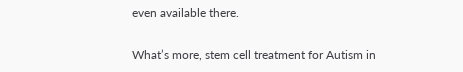even available there.

What’s more, stem cell treatment for Autism in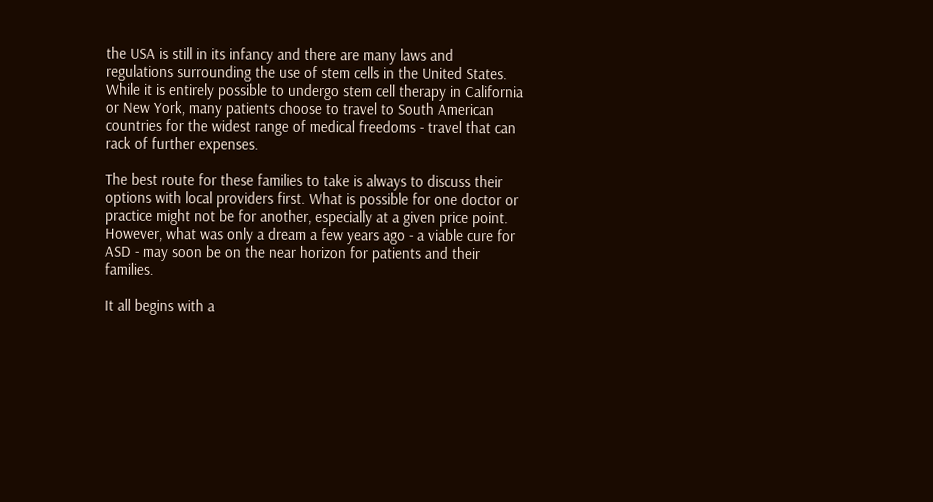the USA is still in its infancy and there are many laws and regulations surrounding the use of stem cells in the United States. While it is entirely possible to undergo stem cell therapy in California or New York, many patients choose to travel to South American countries for the widest range of medical freedoms - travel that can rack of further expenses.

The best route for these families to take is always to discuss their options with local providers first. What is possible for one doctor or practice might not be for another, especially at a given price point. However, what was only a dream a few years ago - a viable cure for ASD - may soon be on the near horizon for patients and their families.

It all begins with a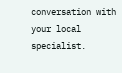conversation with your local specialist.